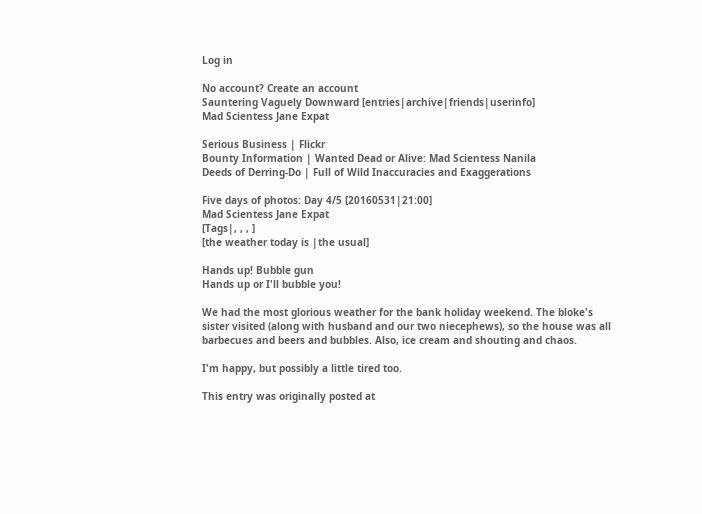Log in

No account? Create an account
Sauntering Vaguely Downward [entries|archive|friends|userinfo]
Mad Scientess Jane Expat

Serious Business | Flickr
Bounty Information | Wanted Dead or Alive: Mad Scientess Nanila
Deeds of Derring-Do | Full of Wild Inaccuracies and Exaggerations

Five days of photos: Day 4/5 [20160531|21:00]
Mad Scientess Jane Expat
[Tags|, , , ]
[the weather today is |the usual]

Hands up! Bubble gun
Hands up or I'll bubble you!

We had the most glorious weather for the bank holiday weekend. The bloke's sister visited (along with husband and our two niecephews), so the house was all barbecues and beers and bubbles. Also, ice cream and shouting and chaos.

I'm happy, but possibly a little tired too.

This entry was originally posted at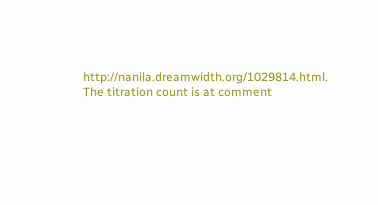http://nanila.dreamwidth.org/1029814.html. The titration count is at comment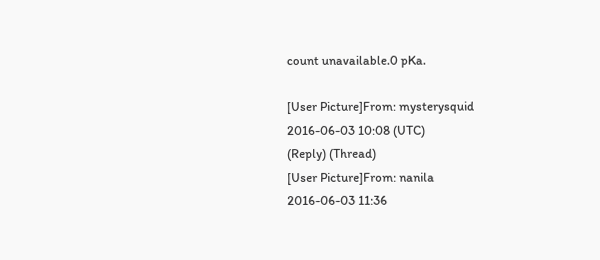count unavailable.0 pKa.

[User Picture]From: mysterysquid
2016-06-03 10:08 (UTC)
(Reply) (Thread)
[User Picture]From: nanila
2016-06-03 11:36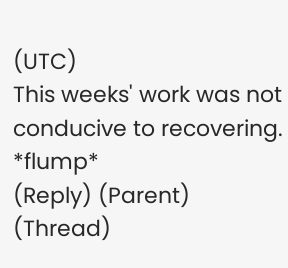(UTC)
This weeks' work was not conducive to recovering. *flump*
(Reply) (Parent) (Thread)